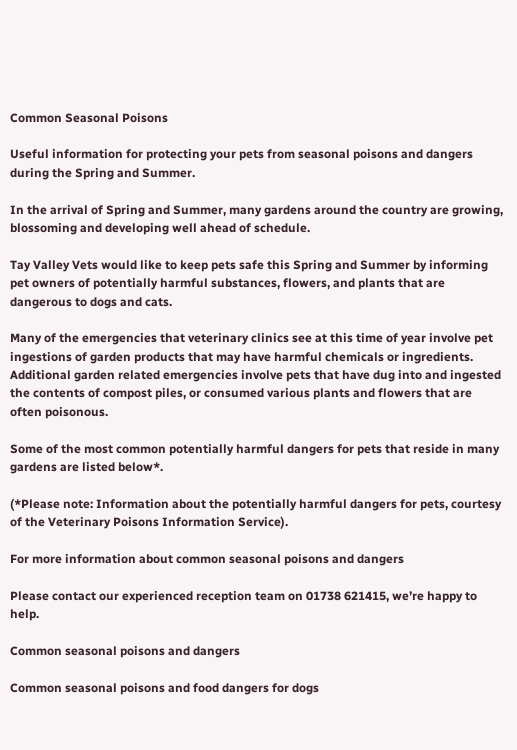Common Seasonal Poisons

Useful information for protecting your pets from seasonal poisons and dangers during the Spring and Summer.

In the arrival of Spring and Summer, many gardens around the country are growing, blossoming and developing well ahead of schedule.

Tay Valley Vets would like to keep pets safe this Spring and Summer by informing pet owners of potentially harmful substances, flowers, and plants that are dangerous to dogs and cats.

Many of the emergencies that veterinary clinics see at this time of year involve pet ingestions of garden products that may have harmful chemicals or ingredients. Additional garden related emergencies involve pets that have dug into and ingested the contents of compost piles, or consumed various plants and flowers that are often poisonous.

Some of the most common potentially harmful dangers for pets that reside in many gardens are listed below*.

(*Please note: Information about the potentially harmful dangers for pets, courtesy of the Veterinary Poisons Information Service).

For more information about common seasonal poisons and dangers

Please contact our experienced reception team on 01738 621415, we’re happy to help.

Common seasonal poisons and dangers

Common seasonal poisons and food dangers for dogs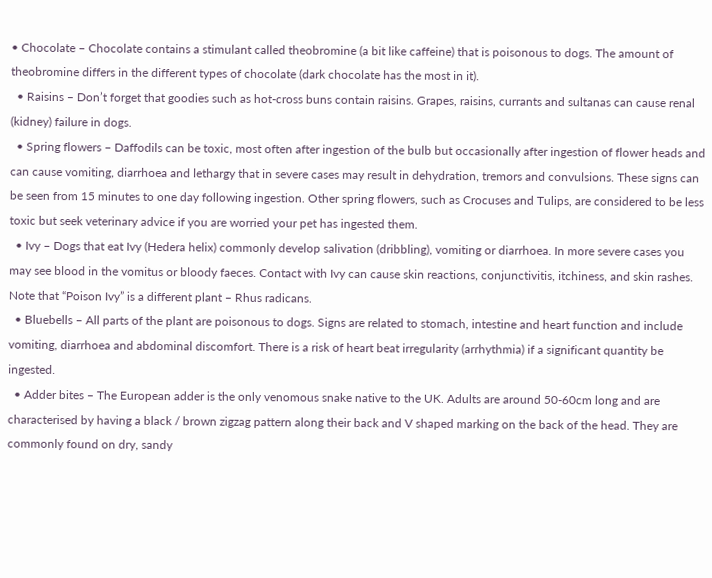• Chocolate – Chocolate contains a stimulant called theobromine (a bit like caffeine) that is poisonous to dogs. The amount of theobromine differs in the different types of chocolate (dark chocolate has the most in it).
  • Raisins – Don’t forget that goodies such as hot-cross buns contain raisins. Grapes, raisins, currants and sultanas can cause renal (kidney) failure in dogs.
  • Spring flowers – Daffodils can be toxic, most often after ingestion of the bulb but occasionally after ingestion of flower heads and can cause vomiting, diarrhoea and lethargy that in severe cases may result in dehydration, tremors and convulsions. These signs can be seen from 15 minutes to one day following ingestion. Other spring flowers, such as Crocuses and Tulips, are considered to be less toxic but seek veterinary advice if you are worried your pet has ingested them.
  • Ivy – Dogs that eat Ivy (Hedera helix) commonly develop salivation (dribbling), vomiting or diarrhoea. In more severe cases you may see blood in the vomitus or bloody faeces. Contact with Ivy can cause skin reactions, conjunctivitis, itchiness, and skin rashes. Note that “Poison Ivy” is a different plant – Rhus radicans.
  • Bluebells – All parts of the plant are poisonous to dogs. Signs are related to stomach, intestine and heart function and include vomiting, diarrhoea and abdominal discomfort. There is a risk of heart beat irregularity (arrhythmia) if a significant quantity be ingested.
  • Adder bites – The European adder is the only venomous snake native to the UK. Adults are around 50-60cm long and are characterised by having a black / brown zigzag pattern along their back and V shaped marking on the back of the head. They are commonly found on dry, sandy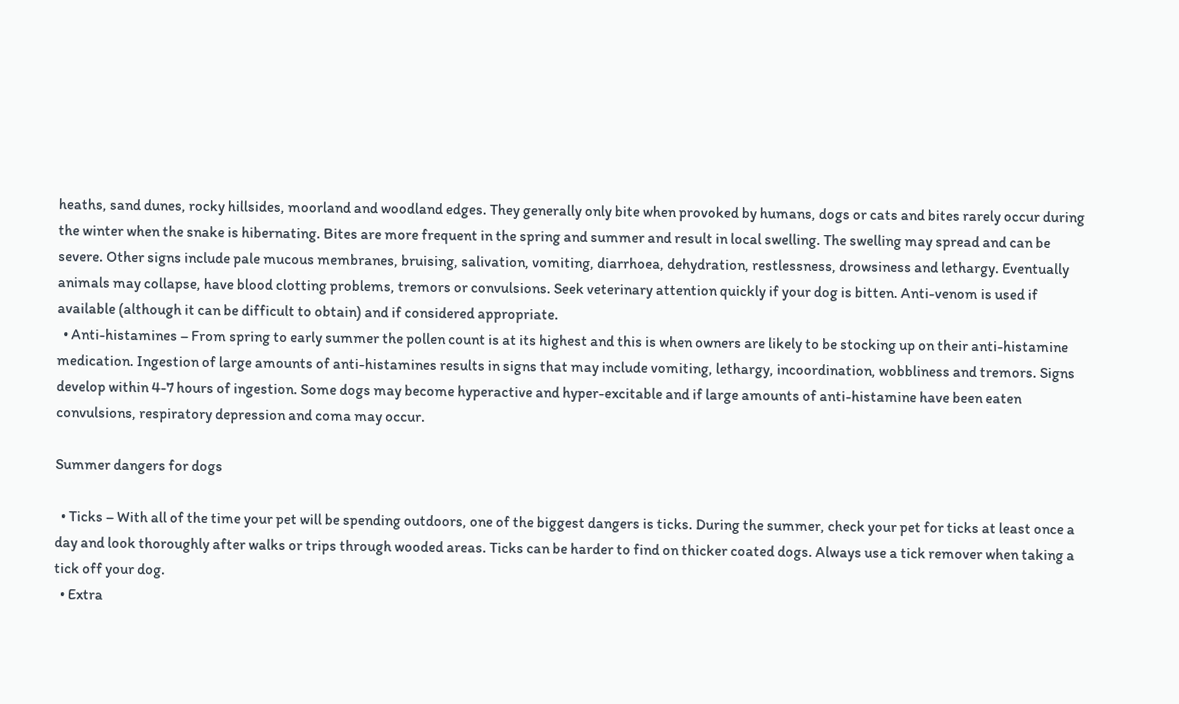heaths, sand dunes, rocky hillsides, moorland and woodland edges. They generally only bite when provoked by humans, dogs or cats and bites rarely occur during the winter when the snake is hibernating. Bites are more frequent in the spring and summer and result in local swelling. The swelling may spread and can be severe. Other signs include pale mucous membranes, bruising, salivation, vomiting, diarrhoea, dehydration, restlessness, drowsiness and lethargy. Eventually animals may collapse, have blood clotting problems, tremors or convulsions. Seek veterinary attention quickly if your dog is bitten. Anti-venom is used if available (although it can be difficult to obtain) and if considered appropriate.
  • Anti-histamines – From spring to early summer the pollen count is at its highest and this is when owners are likely to be stocking up on their anti-histamine medication. Ingestion of large amounts of anti-histamines results in signs that may include vomiting, lethargy, incoordination, wobbliness and tremors. Signs develop within 4-7 hours of ingestion. Some dogs may become hyperactive and hyper-excitable and if large amounts of anti-histamine have been eaten convulsions, respiratory depression and coma may occur.

Summer dangers for dogs

  • Ticks – With all of the time your pet will be spending outdoors, one of the biggest dangers is ticks. During the summer, check your pet for ticks at least once a day and look thoroughly after walks or trips through wooded areas. Ticks can be harder to find on thicker coated dogs. Always use a tick remover when taking a tick off your dog.
  • Extra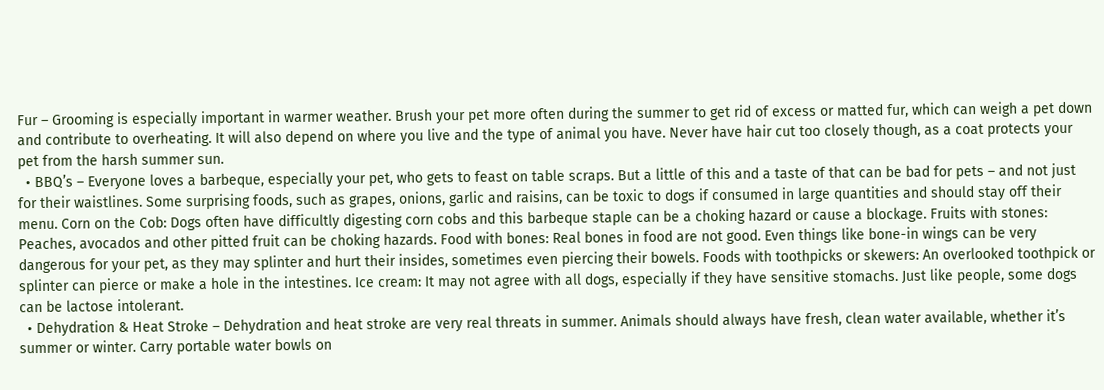Fur – Grooming is especially important in warmer weather. Brush your pet more often during the summer to get rid of excess or matted fur, which can weigh a pet down and contribute to overheating. It will also depend on where you live and the type of animal you have. Never have hair cut too closely though, as a coat protects your pet from the harsh summer sun.
  • BBQ’s – Everyone loves a barbeque, especially your pet, who gets to feast on table scraps. But a little of this and a taste of that can be bad for pets – and not just for their waistlines. Some surprising foods, such as grapes, onions, garlic and raisins, can be toxic to dogs if consumed in large quantities and should stay off their menu. Corn on the Cob: Dogs often have difficultly digesting corn cobs and this barbeque staple can be a choking hazard or cause a blockage. Fruits with stones: Peaches, avocados and other pitted fruit can be choking hazards. Food with bones: Real bones in food are not good. Even things like bone-in wings can be very dangerous for your pet, as they may splinter and hurt their insides, sometimes even piercing their bowels. Foods with toothpicks or skewers: An overlooked toothpick or splinter can pierce or make a hole in the intestines. Ice cream: It may not agree with all dogs, especially if they have sensitive stomachs. Just like people, some dogs can be lactose intolerant.
  • Dehydration & Heat Stroke – Dehydration and heat stroke are very real threats in summer. Animals should always have fresh, clean water available, whether it’s summer or winter. Carry portable water bowls on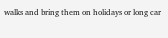walks and bring them on holidays or long car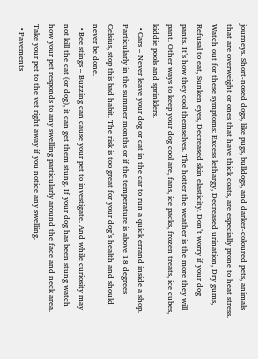journeys. Short-nosed dogs, like pugs, bulldogs, and darker-coloured pets, animals that are overweight or ones that have thick coats, are especially prone to heat stress. Watch out for these symptoms: Excess lethargy, Decreased urination, Dry gums, Refusal to eat, Sunken eyes, Decreased skin elasticity. Don’t worry if your dog pants. It’s how they cool themselves. The hotter the weather is the more they will pant. Other ways to keep your dog cool are, fans, ice packs, frozen treats, ice cubes, kiddie pools and sprinklers.
  • Cars – Never leave your dog or cat in the car to run a quick errand inside a shop. Particularly in the summer months or if the temperature is above 18 degrees Celsius, stop this bad habit. The risk is too great for your dog’s health and should never be done.
  • Bee stings – Buzzing can cause your pet to investigate. And while curiosity may not kill the cat (or dog), it can get them stung. If your dog has been stung watch how your pet responds to any swelling particularly around the face and neck area. Take your pet to the vet right away if you notice any swelling.
  • Pavements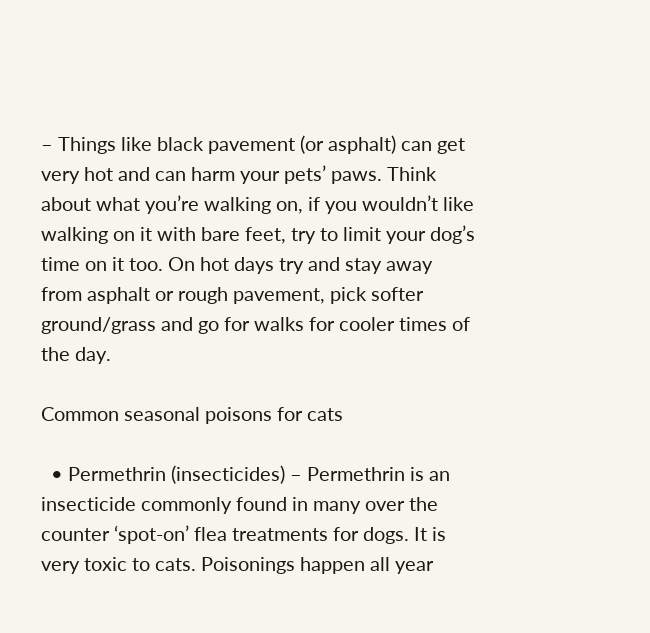– Things like black pavement (or asphalt) can get very hot and can harm your pets’ paws. Think about what you’re walking on, if you wouldn’t like walking on it with bare feet, try to limit your dog’s time on it too. On hot days try and stay away from asphalt or rough pavement, pick softer ground/grass and go for walks for cooler times of the day.

Common seasonal poisons for cats

  • Permethrin (insecticides) – Permethrin is an insecticide commonly found in many over the counter ‘spot-on’ flea treatments for dogs. It is very toxic to cats. Poisonings happen all year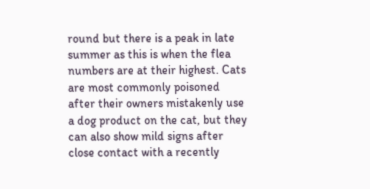round but there is a peak in late summer as this is when the flea numbers are at their highest. Cats are most commonly poisoned after their owners mistakenly use a dog product on the cat, but they can also show mild signs after close contact with a recently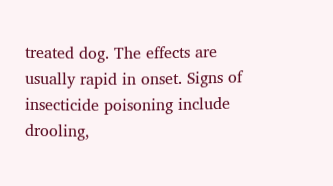treated dog. The effects are usually rapid in onset. Signs of insecticide poisoning include drooling,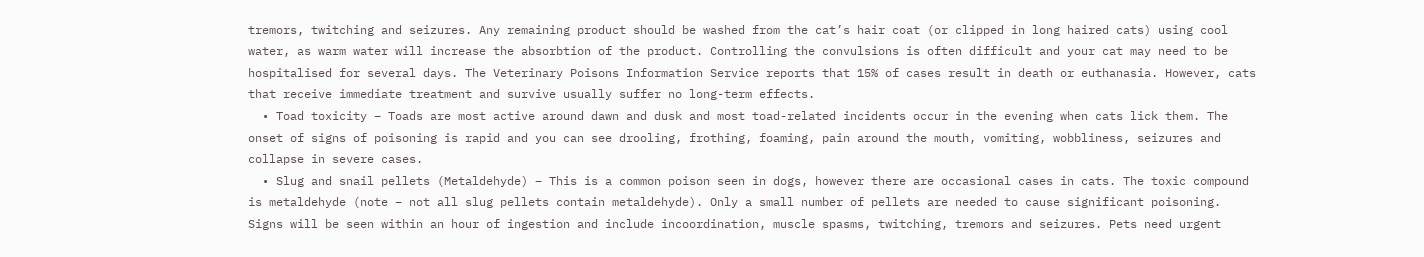tremors, twitching and seizures. Any remaining product should be washed from the cat’s hair coat (or clipped in long haired cats) using cool water, as warm water will increase the absorbtion of the product. Controlling the convulsions is often difficult and your cat may need to be hospitalised for several days. The Veterinary Poisons Information Service reports that 15% of cases result in death or euthanasia. However, cats that receive immediate treatment and survive usually suffer no long-term effects.
  • Toad toxicity – Toads are most active around dawn and dusk and most toad-related incidents occur in the evening when cats lick them. The onset of signs of poisoning is rapid and you can see drooling, frothing, foaming, pain around the mouth, vomiting, wobbliness, seizures and collapse in severe cases.
  • Slug and snail pellets (Metaldehyde) – This is a common poison seen in dogs, however there are occasional cases in cats. The toxic compound is metaldehyde (note – not all slug pellets contain metaldehyde). Only a small number of pellets are needed to cause significant poisoning. Signs will be seen within an hour of ingestion and include incoordination, muscle spasms, twitching, tremors and seizures. Pets need urgent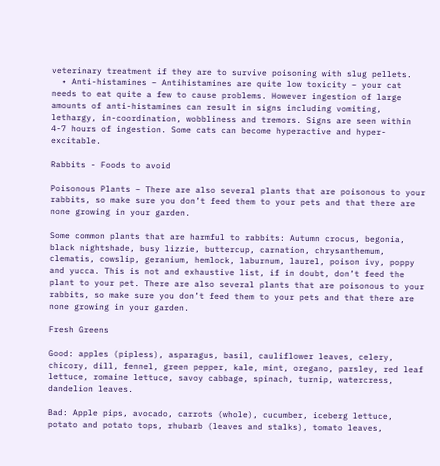veterinary treatment if they are to survive poisoning with slug pellets.
  • Anti-histamines – Antihistamines are quite low toxicity – your cat needs to eat quite a few to cause problems. However ingestion of large amounts of anti-histamines can result in signs including vomiting, lethargy, in-coordination, wobbliness and tremors. Signs are seen within 4-7 hours of ingestion. Some cats can become hyperactive and hyper-excitable.

Rabbits - Foods to avoid

Poisonous Plants – There are also several plants that are poisonous to your rabbits, so make sure you don’t feed them to your pets and that there are none growing in your garden.

Some common plants that are harmful to rabbits: Autumn crocus, begonia, black nightshade, busy lizzie, buttercup, carnation, chrysanthemum, clematis, cowslip, geranium, hemlock, laburnum, laurel, poison ivy, poppy and yucca. This is not and exhaustive list, if in doubt, don’t feed the plant to your pet. There are also several plants that are poisonous to your rabbits, so make sure you don’t feed them to your pets and that there are none growing in your garden.

Fresh Greens

Good: apples (pipless), asparagus, basil, cauliflower leaves, celery, chicory, dill, fennel, green pepper, kale, mint, oregano, parsley, red leaf lettuce, romaine lettuce, savoy cabbage, spinach, turnip, watercress, dandelion leaves.

Bad: Apple pips, avocado, carrots (whole), cucumber, iceberg lettuce, potato and potato tops, rhubarb (leaves and stalks), tomato leaves,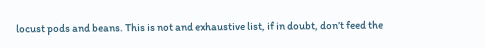locust pods and beans. This is not and exhaustive list, if in doubt, don’t feed the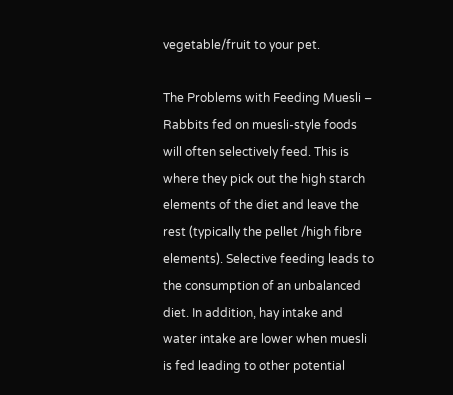vegetable/fruit to your pet.

The Problems with Feeding Muesli – Rabbits fed on muesli-style foods will often selectively feed. This is where they pick out the high starch elements of the diet and leave the rest (typically the pellet /high fibre elements). Selective feeding leads to the consumption of an unbalanced diet. In addition, hay intake and water intake are lower when muesli is fed leading to other potential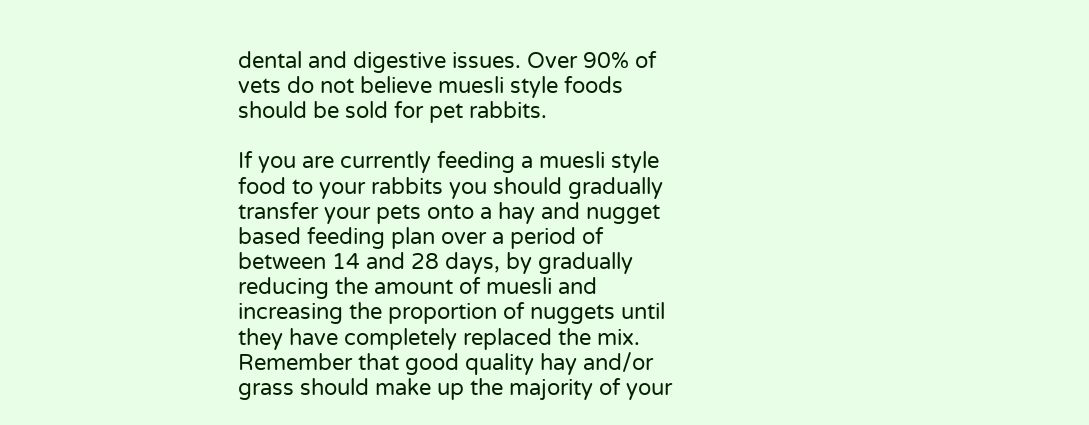dental and digestive issues. Over 90% of vets do not believe muesli style foods should be sold for pet rabbits.

If you are currently feeding a muesli style food to your rabbits you should gradually transfer your pets onto a hay and nugget based feeding plan over a period of between 14 and 28 days, by gradually reducing the amount of muesli and increasing the proportion of nuggets until they have completely replaced the mix. Remember that good quality hay and/or grass should make up the majority of your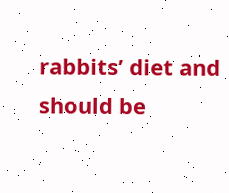rabbits’ diet and should be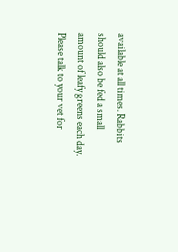available at all times. Rabbits should also be fed a small amount of leafy greens each day. Please talk to your vet for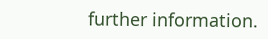further information.